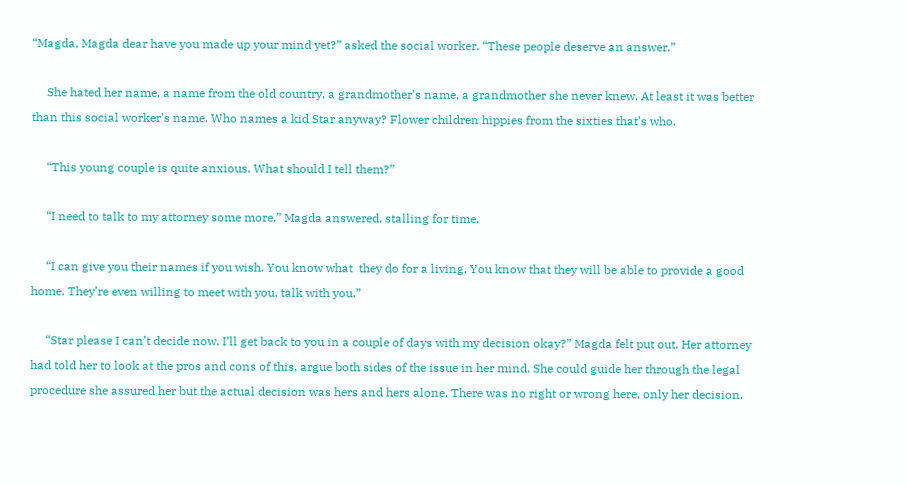“Magda, Magda dear have you made up your mind yet?” asked the social worker. “These people deserve an answer.”

     She hated her name, a name from the old country, a grandmother’s name, a grandmother she never knew. At least it was better than this social worker’s name. Who names a kid Star anyway? Flower children hippies from the sixties that’s who.

     “This young couple is quite anxious. What should I tell them?”

     “I need to talk to my attorney some more,” Magda answered, stalling for time.

     “I can give you their names if you wish. You know what  they do for a living. You know that they will be able to provide a good home. They’re even willing to meet with you, talk with you.”

     “Star please I can’t decide now. I’ll get back to you in a couple of days with my decision okay?” Magda felt put out. Her attorney had told her to look at the pros and cons of this, argue both sides of the issue in her mind. She could guide her through the legal procedure she assured her but the actual decision was hers and hers alone. There was no right or wrong here, only her decision.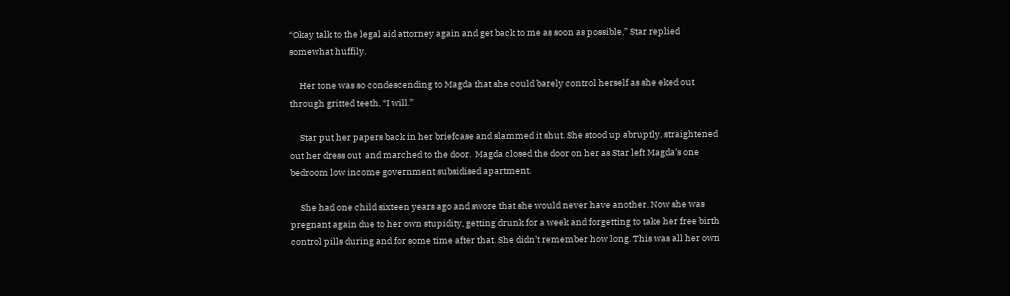“Okay talk to the legal aid attorney again and get back to me as soon as possible,” Star replied somewhat huffily.

     Her tone was so condescending to Magda that she could barely control herself as she eked out through gritted teeth, “I will.”

     Star put her papers back in her briefcase and slammed it shut. She stood up abruptly, straightened out her dress out  and marched to the door.  Magda closed the door on her as Star left Magda’s one bedroom low income government subsidised apartment.

     She had one child sixteen years ago and swore that she would never have another. Now she was pregnant again due to her own stupidity, getting drunk for a week and forgetting to take her free birth control pills during and for some time after that. She didn’t remember how long. This was all her own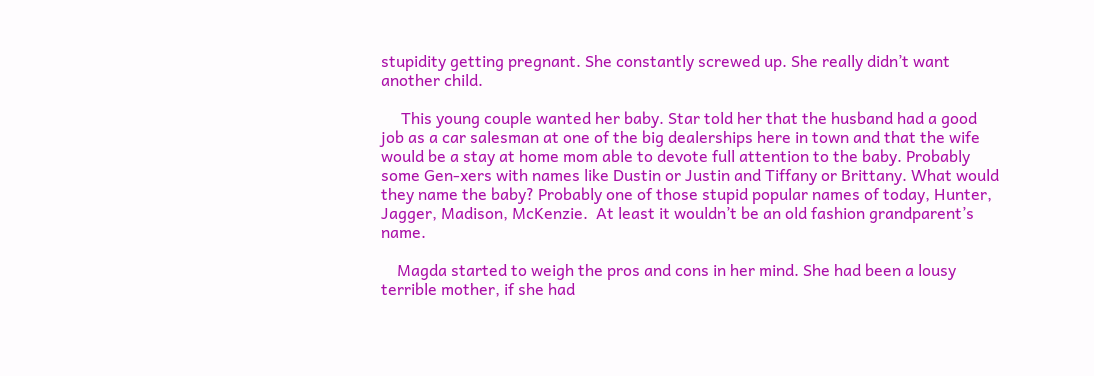stupidity getting pregnant. She constantly screwed up. She really didn’t want another child.

     This young couple wanted her baby. Star told her that the husband had a good job as a car salesman at one of the big dealerships here in town and that the wife would be a stay at home mom able to devote full attention to the baby. Probably some Gen-xers with names like Dustin or Justin and Tiffany or Brittany. What would they name the baby? Probably one of those stupid popular names of today, Hunter, Jagger, Madison, McKenzie.  At least it wouldn’t be an old fashion grandparent’s name.

    Magda started to weigh the pros and cons in her mind. She had been a lousy terrible mother, if she had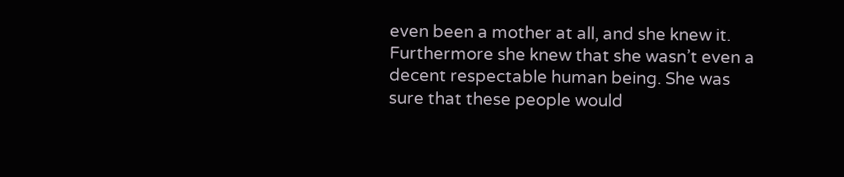even been a mother at all, and she knew it. Furthermore she knew that she wasn’t even a decent respectable human being. She was sure that these people would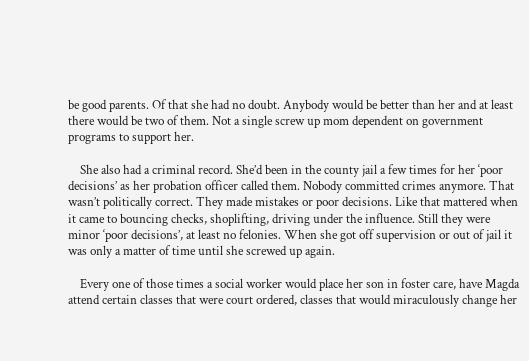be good parents. Of that she had no doubt. Anybody would be better than her and at least there would be two of them. Not a single screw up mom dependent on government  programs to support her.

    She also had a criminal record. She’d been in the county jail a few times for her ‘poor decisions’ as her probation officer called them. Nobody committed crimes anymore. That wasn’t politically correct. They made mistakes or poor decisions. Like that mattered when it came to bouncing checks, shoplifting, driving under the influence. Still they were minor ‘poor decisions’, at least no felonies. When she got off supervision or out of jail it was only a matter of time until she screwed up again.

    Every one of those times a social worker would place her son in foster care, have Magda attend certain classes that were court ordered, classes that would miraculously change her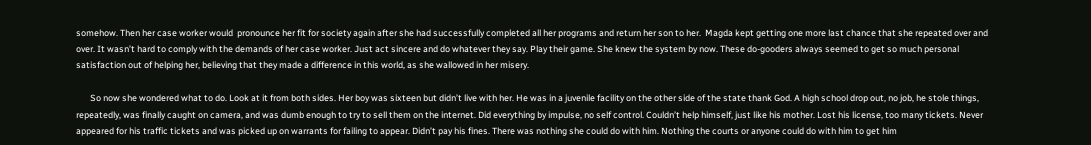somehow. Then her case worker would  pronounce her fit for society again after she had successfully completed all her programs and return her son to her.  Magda kept getting one more last chance that she repeated over and over. It wasn’t hard to comply with the demands of her case worker. Just act sincere and do whatever they say. Play their game. She knew the system by now. These do-gooders always seemed to get so much personal satisfaction out of helping her, believing that they made a difference in this world, as she wallowed in her misery.

       So now she wondered what to do. Look at it from both sides. Her boy was sixteen but didn’t live with her. He was in a juvenile facility on the other side of the state thank God. A high school drop out, no job, he stole things, repeatedly, was finally caught on camera, and was dumb enough to try to sell them on the internet. Did everything by impulse, no self control. Couldn’t help himself, just like his mother. Lost his license, too many tickets. Never appeared for his traffic tickets and was picked up on warrants for failing to appear. Didn’t pay his fines. There was nothing she could do with him. Nothing the courts or anyone could do with him to get him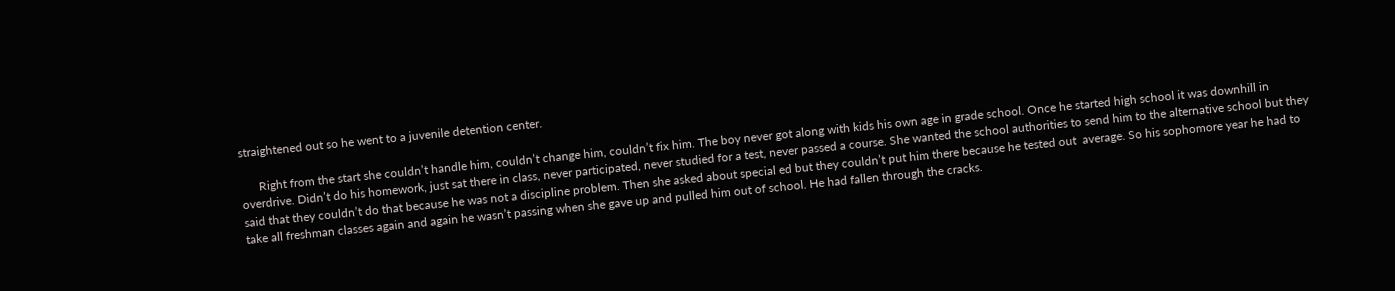straightened out so he went to a juvenile detention center.

      Right from the start she couldn’t handle him, couldn’t change him, couldn’t fix him. The boy never got along with kids his own age in grade school. Once he started high school it was downhill in overdrive. Didn’t do his homework, just sat there in class, never participated, never studied for a test, never passed a course. She wanted the school authorities to send him to the alternative school but they said that they couldn’t do that because he was not a discipline problem. Then she asked about special ed but they couldn’t put him there because he tested out  average. So his sophomore year he had to take all freshman classes again and again he wasn’t passing when she gave up and pulled him out of school. He had fallen through the cracks.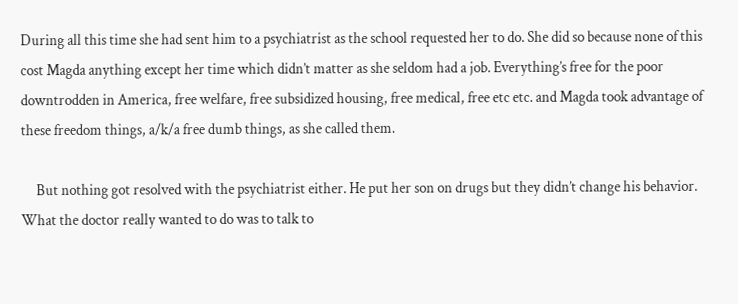During all this time she had sent him to a psychiatrist as the school requested her to do. She did so because none of this cost Magda anything except her time which didn’t matter as she seldom had a job. Everything’s free for the poor downtrodden in America, free welfare, free subsidized housing, free medical, free etc etc. and Magda took advantage of these freedom things, a/k/a free dumb things, as she called them.

     But nothing got resolved with the psychiatrist either. He put her son on drugs but they didn’t change his behavior. What the doctor really wanted to do was to talk to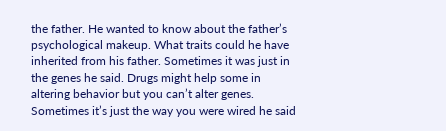the father. He wanted to know about the father’s psychological makeup. What traits could he have inherited from his father. Sometimes it was just in the genes he said. Drugs might help some in altering behavior but you can’t alter genes. Sometimes it’s just the way you were wired he said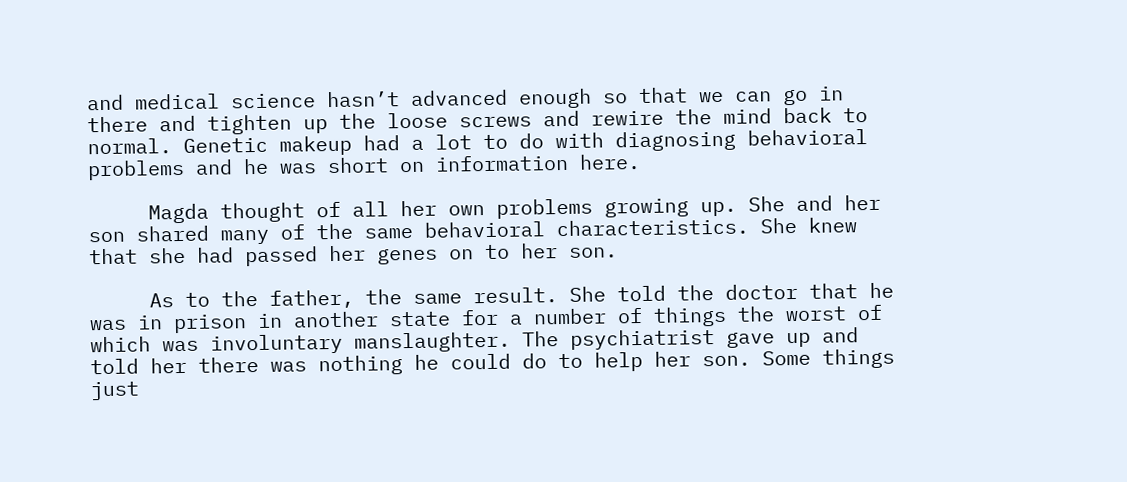and medical science hasn’t advanced enough so that we can go in there and tighten up the loose screws and rewire the mind back to normal. Genetic makeup had a lot to do with diagnosing behavioral problems and he was short on information here.

     Magda thought of all her own problems growing up. She and her son shared many of the same behavioral characteristics. She knew that she had passed her genes on to her son.

     As to the father, the same result. She told the doctor that he was in prison in another state for a number of things the worst of which was involuntary manslaughter. The psychiatrist gave up and told her there was nothing he could do to help her son. Some things just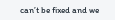can’t be fixed and we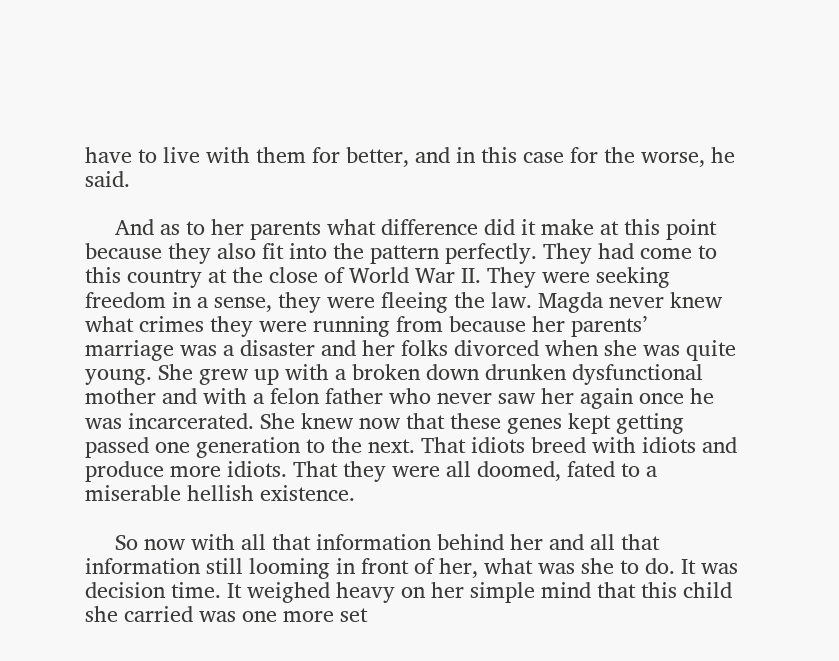have to live with them for better, and in this case for the worse, he said.

     And as to her parents what difference did it make at this point because they also fit into the pattern perfectly. They had come to this country at the close of World War II. They were seeking freedom in a sense, they were fleeing the law. Magda never knew what crimes they were running from because her parents’ marriage was a disaster and her folks divorced when she was quite young. She grew up with a broken down drunken dysfunctional mother and with a felon father who never saw her again once he was incarcerated. She knew now that these genes kept getting passed one generation to the next. That idiots breed with idiots and produce more idiots. That they were all doomed, fated to a miserable hellish existence.

     So now with all that information behind her and all that information still looming in front of her, what was she to do. It was decision time. It weighed heavy on her simple mind that this child she carried was one more set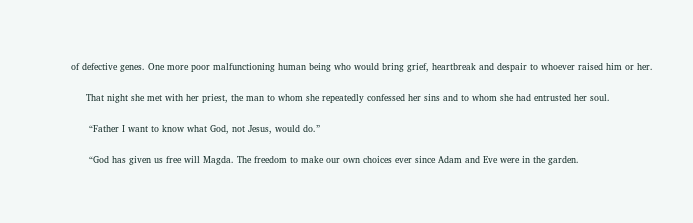of defective genes. One more poor malfunctioning human being who would bring grief, heartbreak and despair to whoever raised him or her.

     That night she met with her priest, the man to whom she repeatedly confessed her sins and to whom she had entrusted her soul.

      “Father I want to know what God, not Jesus, would do.”

      “God has given us free will Magda. The freedom to make our own choices ever since Adam and Eve were in the garden.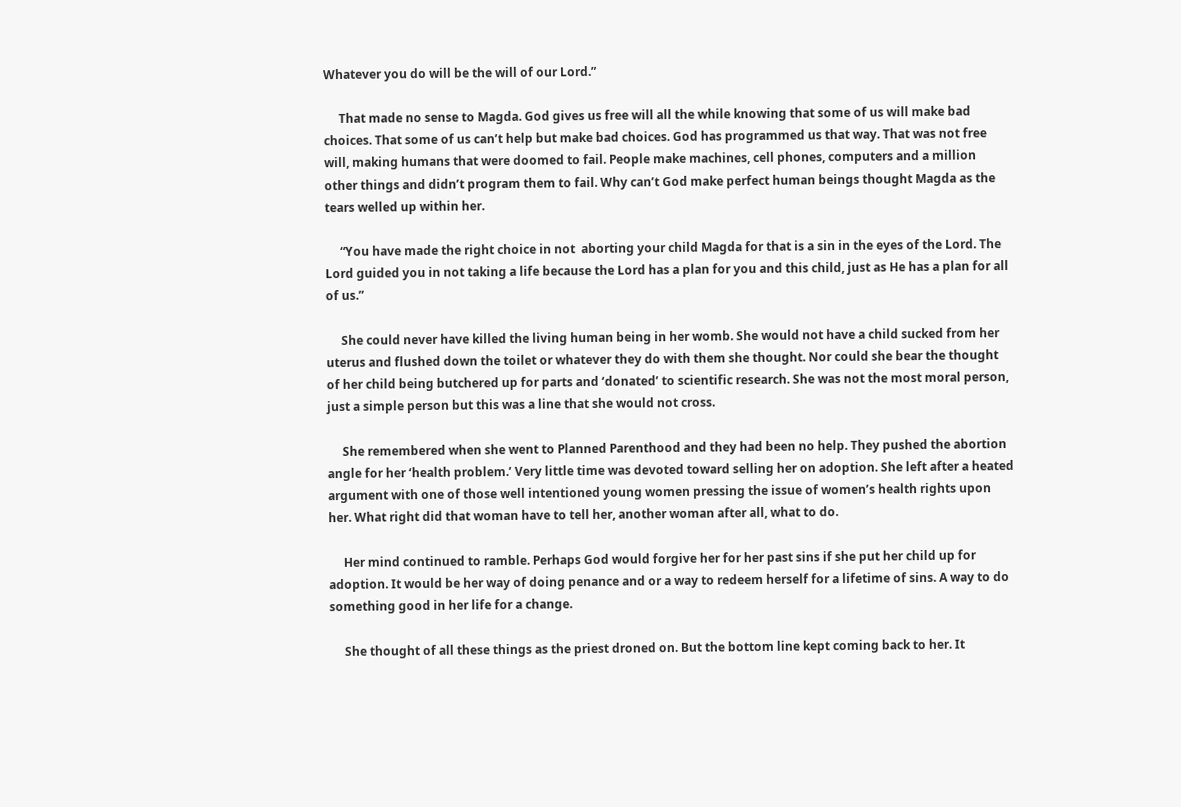Whatever you do will be the will of our Lord.”

     That made no sense to Magda. God gives us free will all the while knowing that some of us will make bad choices. That some of us can’t help but make bad choices. God has programmed us that way. That was not free will, making humans that were doomed to fail. People make machines, cell phones, computers and a million other things and didn’t program them to fail. Why can’t God make perfect human beings thought Magda as the tears welled up within her.

     “You have made the right choice in not  aborting your child Magda for that is a sin in the eyes of the Lord. The Lord guided you in not taking a life because the Lord has a plan for you and this child, just as He has a plan for all of us.”

     She could never have killed the living human being in her womb. She would not have a child sucked from her uterus and flushed down the toilet or whatever they do with them she thought. Nor could she bear the thought of her child being butchered up for parts and ‘donated’ to scientific research. She was not the most moral person, just a simple person but this was a line that she would not cross.

     She remembered when she went to Planned Parenthood and they had been no help. They pushed the abortion angle for her ‘health problem.’ Very little time was devoted toward selling her on adoption. She left after a heated argument with one of those well intentioned young women pressing the issue of women’s health rights upon her. What right did that woman have to tell her, another woman after all, what to do.

     Her mind continued to ramble. Perhaps God would forgive her for her past sins if she put her child up for adoption. It would be her way of doing penance and or a way to redeem herself for a lifetime of sins. A way to do something good in her life for a change.

     She thought of all these things as the priest droned on. But the bottom line kept coming back to her. It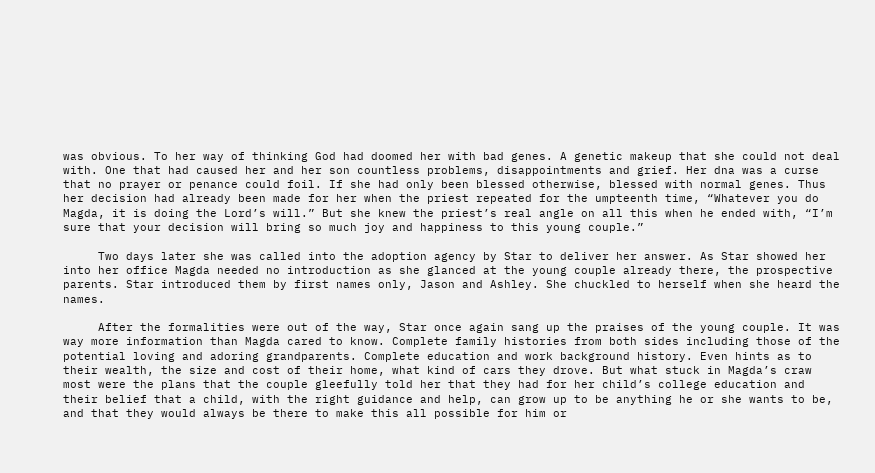was obvious. To her way of thinking God had doomed her with bad genes. A genetic makeup that she could not deal with. One that had caused her and her son countless problems, disappointments and grief. Her dna was a curse that no prayer or penance could foil. If she had only been blessed otherwise, blessed with normal genes. Thus her decision had already been made for her when the priest repeated for the umpteenth time, “Whatever you do Magda, it is doing the Lord’s will.” But she knew the priest’s real angle on all this when he ended with, “I’m sure that your decision will bring so much joy and happiness to this young couple.”

     Two days later she was called into the adoption agency by Star to deliver her answer. As Star showed her into her office Magda needed no introduction as she glanced at the young couple already there, the prospective parents. Star introduced them by first names only, Jason and Ashley. She chuckled to herself when she heard the names.

     After the formalities were out of the way, Star once again sang up the praises of the young couple. It was way more information than Magda cared to know. Complete family histories from both sides including those of the potential loving and adoring grandparents. Complete education and work background history. Even hints as to their wealth, the size and cost of their home, what kind of cars they drove. But what stuck in Magda’s craw most were the plans that the couple gleefully told her that they had for her child’s college education and their belief that a child, with the right guidance and help, can grow up to be anything he or she wants to be, and that they would always be there to make this all possible for him or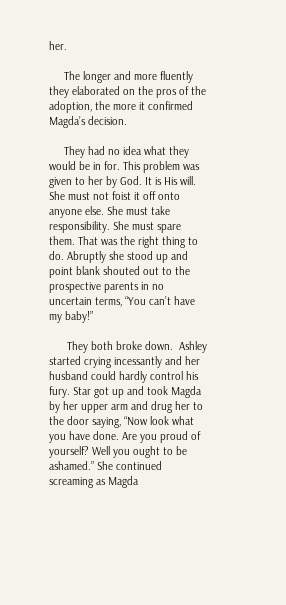her.

     The longer and more fluently they elaborated on the pros of the adoption, the more it confirmed Magda’s decision.

     They had no idea what they would be in for. This problem was given to her by God. It is His will. She must not foist it off onto anyone else. She must take responsibility. She must spare them. That was the right thing to do. Abruptly she stood up and point blank shouted out to the prospective parents in no uncertain terms, “You can’t have my baby!”

      They both broke down.  Ashley started crying incessantly and her husband could hardly control his fury. Star got up and took Magda by her upper arm and drug her to the door saying, “Now look what you have done. Are you proud of yourself? Well you ought to be ashamed.” She continued screaming as Magda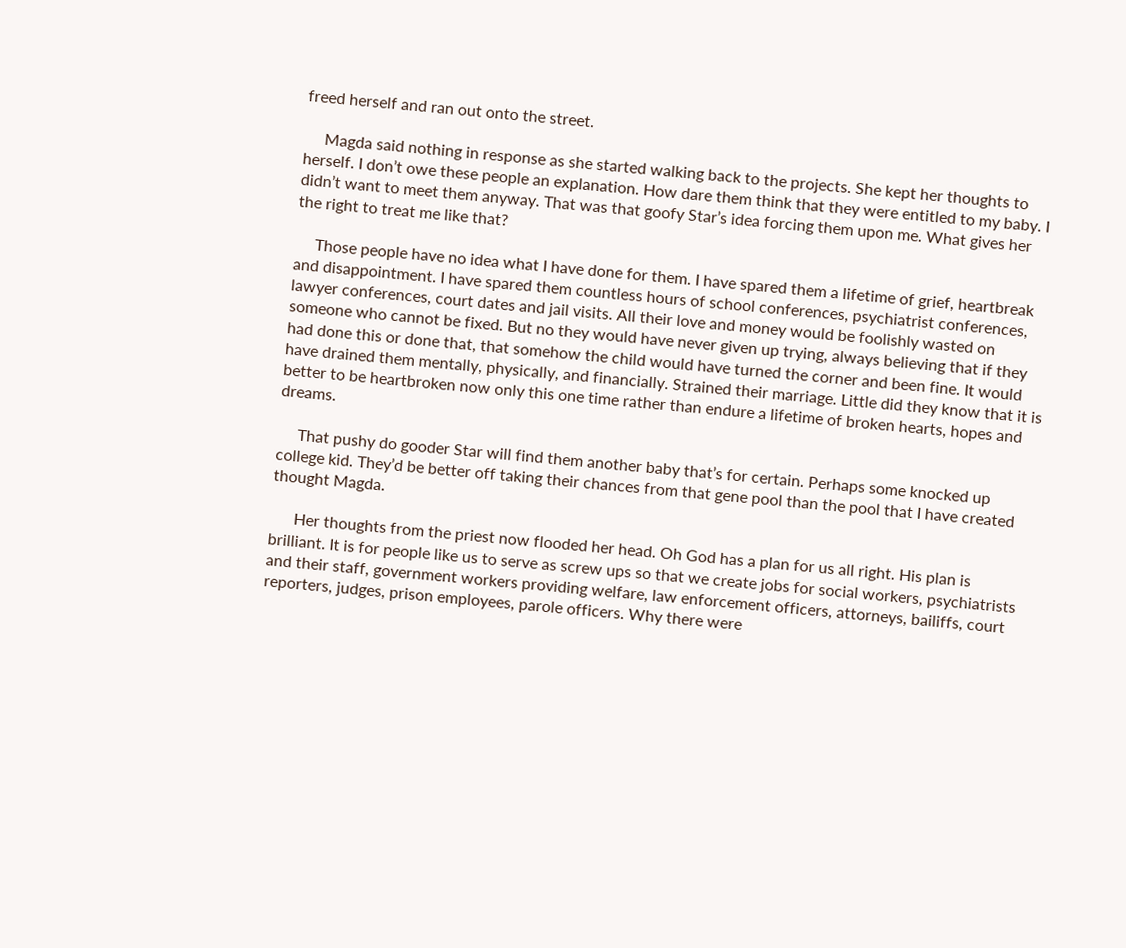freed herself and ran out onto the street.

     Magda said nothing in response as she started walking back to the projects. She kept her thoughts to herself. I don’t owe these people an explanation. How dare them think that they were entitled to my baby. I didn’t want to meet them anyway. That was that goofy Star’s idea forcing them upon me. What gives her the right to treat me like that?

     Those people have no idea what I have done for them. I have spared them a lifetime of grief, heartbreak and disappointment. I have spared them countless hours of school conferences, psychiatrist conferences,  lawyer conferences, court dates and jail visits. All their love and money would be foolishly wasted on someone who cannot be fixed. But no they would have never given up trying, always believing that if they had done this or done that, that somehow the child would have turned the corner and been fine. It would have drained them mentally, physically, and financially. Strained their marriage. Little did they know that it is better to be heartbroken now only this one time rather than endure a lifetime of broken hearts, hopes and dreams.

     That pushy do gooder Star will find them another baby that’s for certain. Perhaps some knocked up college kid. They’d be better off taking their chances from that gene pool than the pool that I have created thought Magda.

      Her thoughts from the priest now flooded her head. Oh God has a plan for us all right. His plan is brilliant. It is for people like us to serve as screw ups so that we create jobs for social workers, psychiatrists and their staff, government workers providing welfare, law enforcement officers, attorneys, bailiffs, court reporters, judges, prison employees, parole officers. Why there were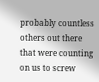probably countless others out there that were counting on us to screw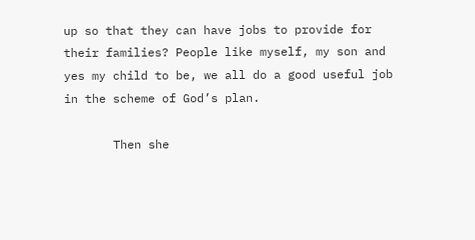up so that they can have jobs to provide for their families? People like myself, my son and yes my child to be, we all do a good useful job in the scheme of God’s plan.

       Then she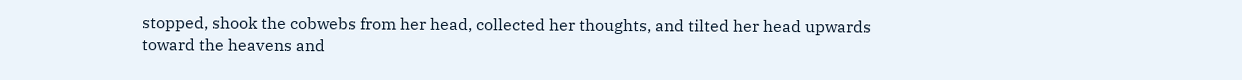stopped, shook the cobwebs from her head, collected her thoughts, and tilted her head upwards toward the heavens and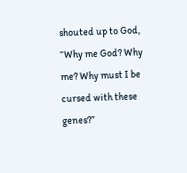shouted up to God, “Why me God? Why  me? Why must I be cursed with these genes?”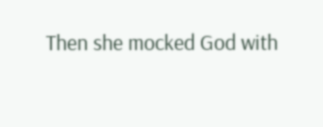Then she mocked God with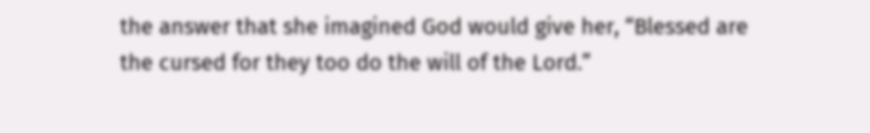the answer that she imagined God would give her, “Blessed are the cursed for they too do the will of the Lord.”